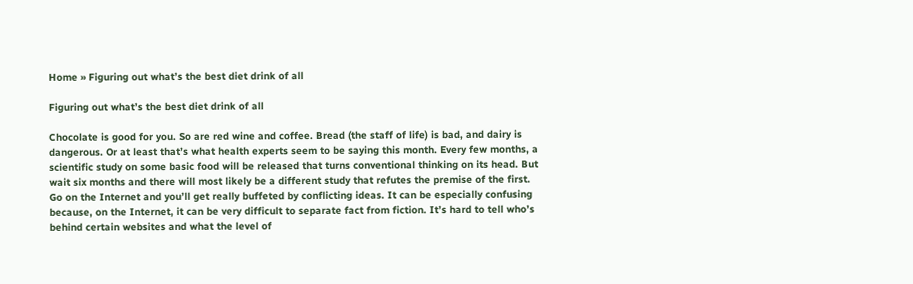Home » Figuring out what’s the best diet drink of all

Figuring out what’s the best diet drink of all

Chocolate is good for you. So are red wine and coffee. Bread (the staff of life) is bad, and dairy is dangerous. Or at least that’s what health experts seem to be saying this month. Every few months, a scientific study on some basic food will be released that turns conventional thinking on its head. But wait six months and there will most likely be a different study that refutes the premise of the first. Go on the Internet and you’ll get really buffeted by conflicting ideas. It can be especially confusing because, on the Internet, it can be very difficult to separate fact from fiction. It’s hard to tell who’s behind certain websites and what the level of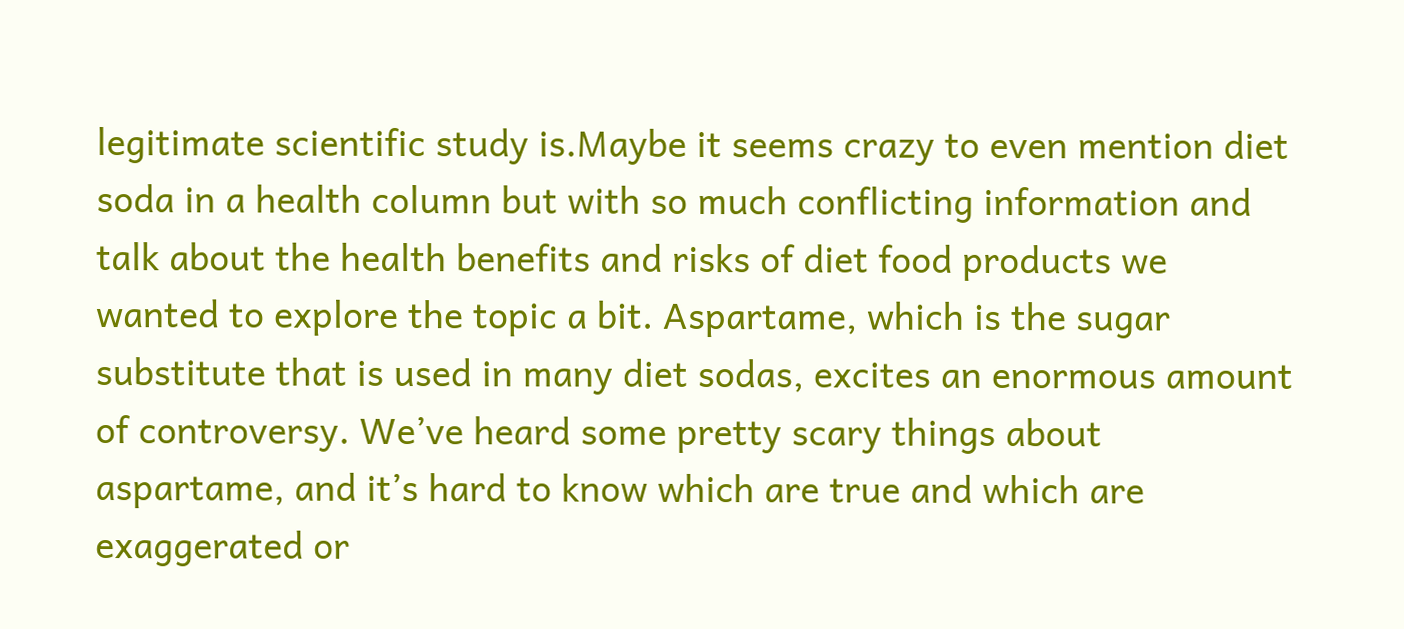legitimate scientific study is.Maybe it seems crazy to even mention diet soda in a health column but with so much conflicting information and talk about the health benefits and risks of diet food products we wanted to explore the topic a bit. Aspartame, which is the sugar substitute that is used in many diet sodas, excites an enormous amount of controversy. We’ve heard some pretty scary things about aspartame, and it’s hard to know which are true and which are exaggerated or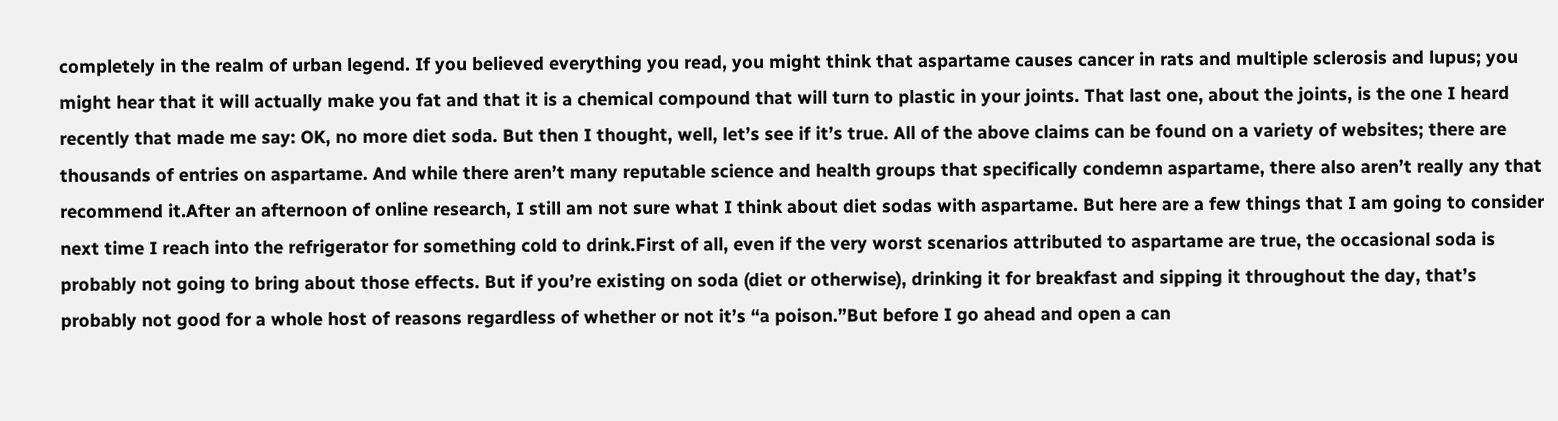completely in the realm of urban legend. If you believed everything you read, you might think that aspartame causes cancer in rats and multiple sclerosis and lupus; you might hear that it will actually make you fat and that it is a chemical compound that will turn to plastic in your joints. That last one, about the joints, is the one I heard recently that made me say: OK, no more diet soda. But then I thought, well, let’s see if it’s true. All of the above claims can be found on a variety of websites; there are thousands of entries on aspartame. And while there aren’t many reputable science and health groups that specifically condemn aspartame, there also aren’t really any that recommend it.After an afternoon of online research, I still am not sure what I think about diet sodas with aspartame. But here are a few things that I am going to consider next time I reach into the refrigerator for something cold to drink.First of all, even if the very worst scenarios attributed to aspartame are true, the occasional soda is probably not going to bring about those effects. But if you’re existing on soda (diet or otherwise), drinking it for breakfast and sipping it throughout the day, that’s probably not good for a whole host of reasons regardless of whether or not it’s “a poison.”But before I go ahead and open a can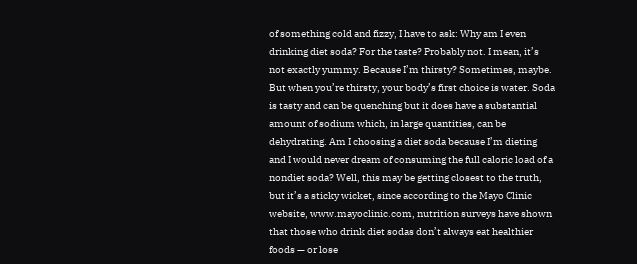of something cold and fizzy, I have to ask: Why am I even drinking diet soda? For the taste? Probably not. I mean, it’s not exactly yummy. Because I’m thirsty? Sometimes, maybe. But when you’re thirsty, your body’s first choice is water. Soda is tasty and can be quenching but it does have a substantial amount of sodium which, in large quantities, can be dehydrating. Am I choosing a diet soda because I’m dieting and I would never dream of consuming the full caloric load of a nondiet soda? Well, this may be getting closest to the truth, but it’s a sticky wicket, since according to the Mayo Clinic website, www.mayoclinic.com, nutrition surveys have shown that those who drink diet sodas don’t always eat healthier foods — or lose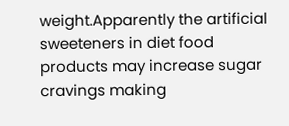weight.Apparently the artificial sweeteners in diet food products may increase sugar cravings making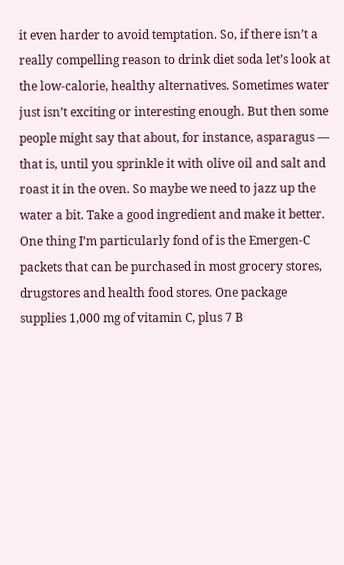it even harder to avoid temptation. So, if there isn’t a really compelling reason to drink diet soda let’s look at the low-calorie, healthy alternatives. Sometimes water just isn’t exciting or interesting enough. But then some people might say that about, for instance, asparagus — that is, until you sprinkle it with olive oil and salt and roast it in the oven. So maybe we need to jazz up the water a bit. Take a good ingredient and make it better. One thing I’m particularly fond of is the Emergen-C packets that can be purchased in most grocery stores, drugstores and health food stores. One package supplies 1,000 mg of vitamin C, plus 7 B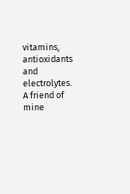vitamins, antioxidants and electrolytes. A friend of mine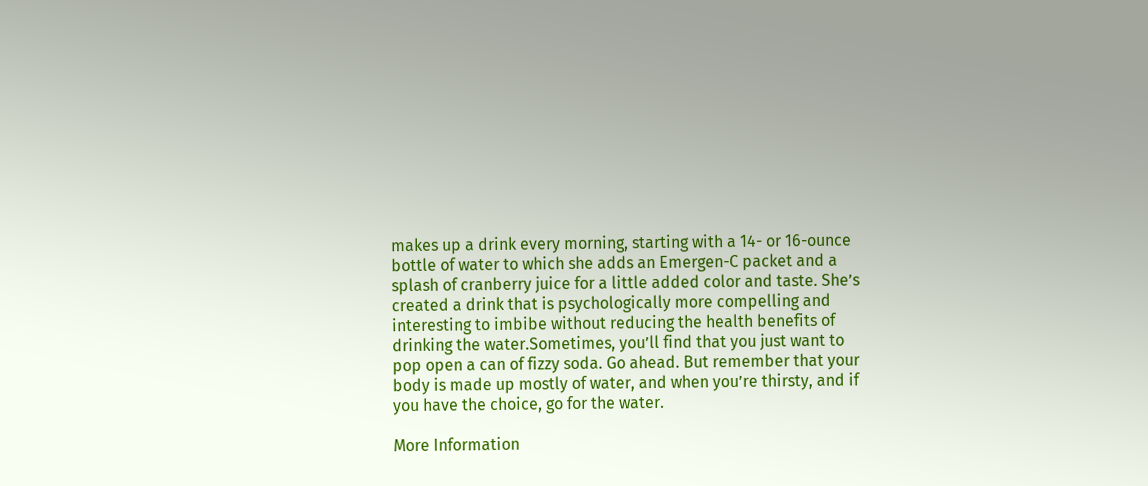makes up a drink every morning, starting with a 14- or 16-ounce bottle of water to which she adds an Emergen-C packet and a splash of cranberry juice for a little added color and taste. She’s created a drink that is psychologically more compelling and interesting to imbibe without reducing the health benefits of drinking the water.Sometimes, you’ll find that you just want to pop open a can of fizzy soda. Go ahead. But remember that your body is made up mostly of water, and when you’re thirsty, and if you have the choice, go for the water.

More Information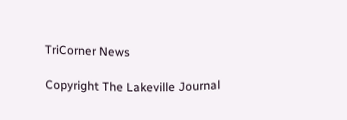TriCorner News

Copyright The Lakeville Journal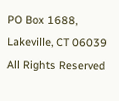PO Box 1688, Lakeville, CT 06039
All Rights Reserved